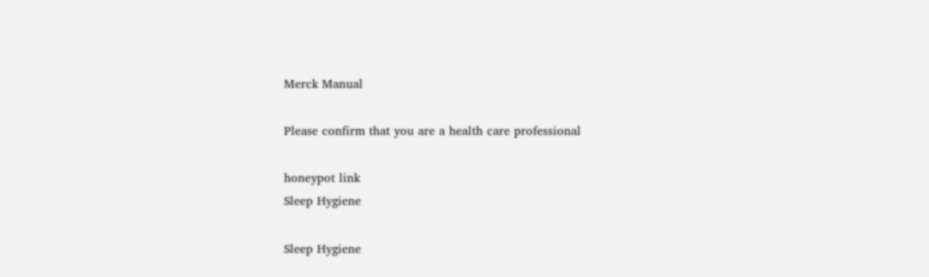Merck Manual

Please confirm that you are a health care professional

honeypot link
Sleep Hygiene

Sleep Hygiene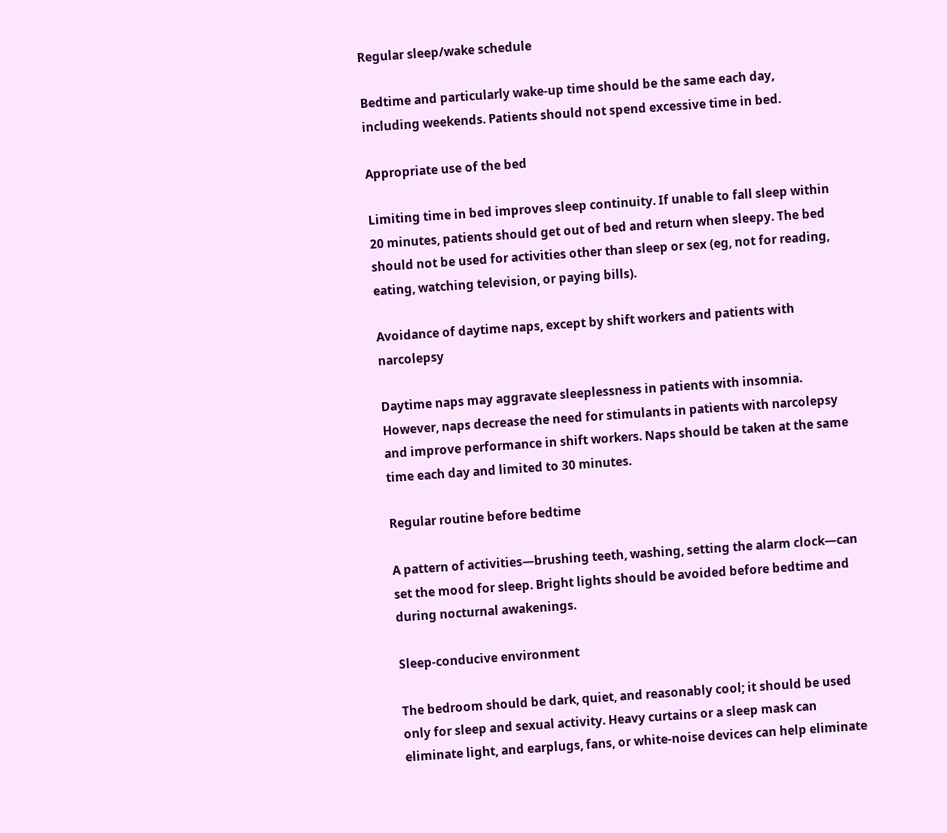Regular sleep/wake schedule

Bedtime and particularly wake-up time should be the same each day, including weekends. Patients should not spend excessive time in bed.

Appropriate use of the bed

Limiting time in bed improves sleep continuity. If unable to fall sleep within 20 minutes, patients should get out of bed and return when sleepy. The bed should not be used for activities other than sleep or sex (eg, not for reading, eating, watching television, or paying bills).

Avoidance of daytime naps, except by shift workers and patients with narcolepsy

Daytime naps may aggravate sleeplessness in patients with insomnia. However, naps decrease the need for stimulants in patients with narcolepsy and improve performance in shift workers. Naps should be taken at the same time each day and limited to 30 minutes.

Regular routine before bedtime

A pattern of activities—brushing teeth, washing, setting the alarm clock—can set the mood for sleep. Bright lights should be avoided before bedtime and during nocturnal awakenings.

Sleep-conducive environment

The bedroom should be dark, quiet, and reasonably cool; it should be used only for sleep and sexual activity. Heavy curtains or a sleep mask can eliminate light, and earplugs, fans, or white-noise devices can help eliminate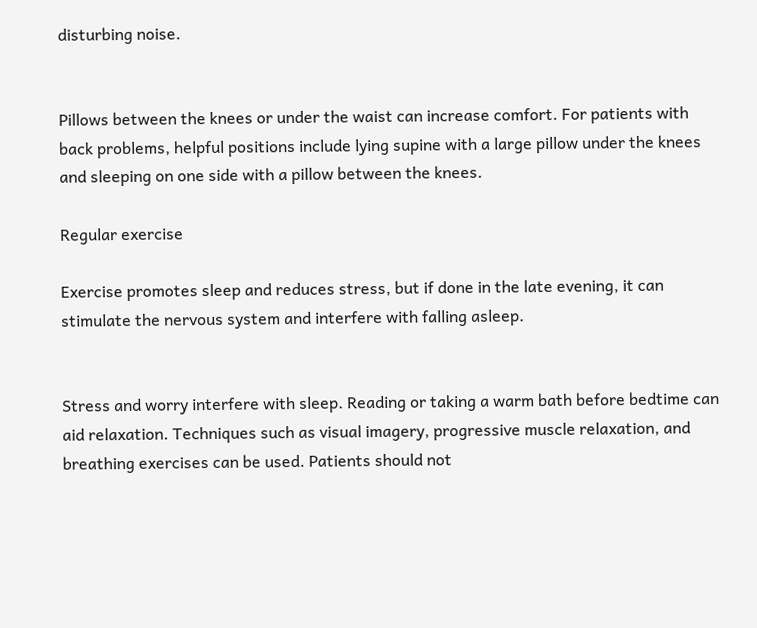disturbing noise.


Pillows between the knees or under the waist can increase comfort. For patients with back problems, helpful positions include lying supine with a large pillow under the knees and sleeping on one side with a pillow between the knees.

Regular exercise

Exercise promotes sleep and reduces stress, but if done in the late evening, it can stimulate the nervous system and interfere with falling asleep.


Stress and worry interfere with sleep. Reading or taking a warm bath before bedtime can aid relaxation. Techniques such as visual imagery, progressive muscle relaxation, and breathing exercises can be used. Patients should not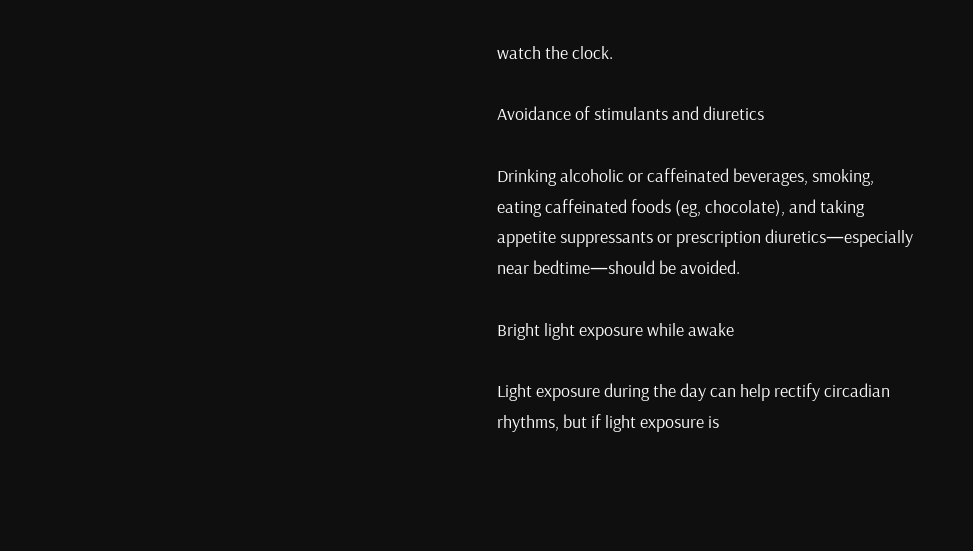watch the clock.

Avoidance of stimulants and diuretics

Drinking alcoholic or caffeinated beverages, smoking, eating caffeinated foods (eg, chocolate), and taking appetite suppressants or prescription diuretics—especially near bedtime—should be avoided.

Bright light exposure while awake

Light exposure during the day can help rectify circadian rhythms, but if light exposure is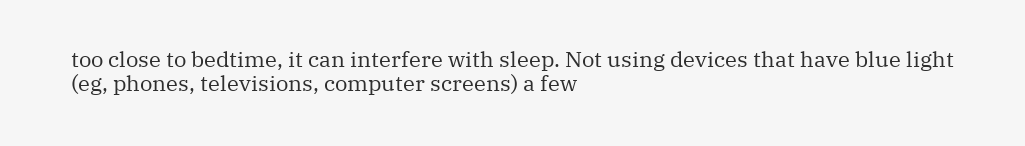too close to bedtime, it can interfere with sleep. Not using devices that have blue light (eg, phones, televisions, computer screens) a few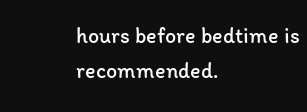hours before bedtime is recommended.